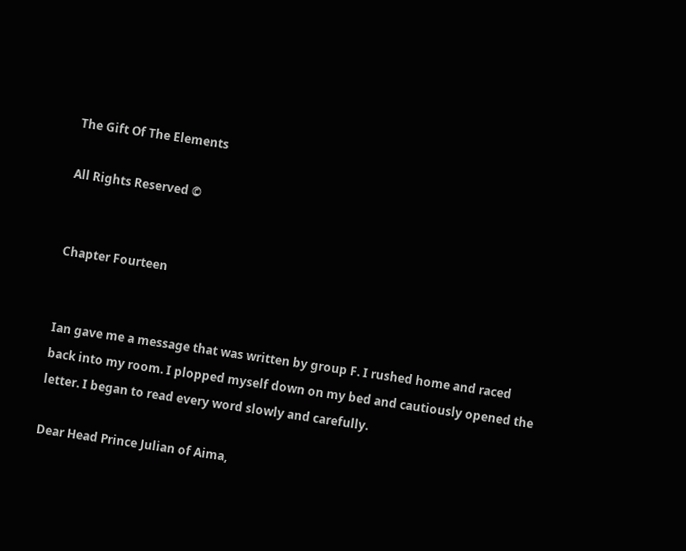The Gift Of The Elements

All Rights Reserved ©


Chapter Fourteen


Ian gave me a message that was written by group F. I rushed home and raced back into my room. I plopped myself down on my bed and cautiously opened the letter. I began to read every word slowly and carefully.

Dear Head Prince Julian of Aima,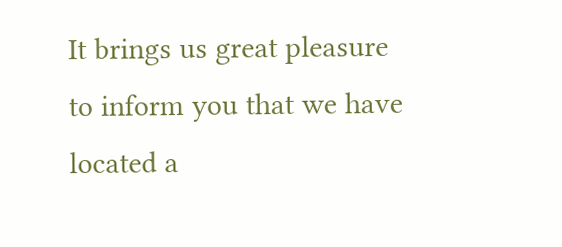It brings us great pleasure to inform you that we have located a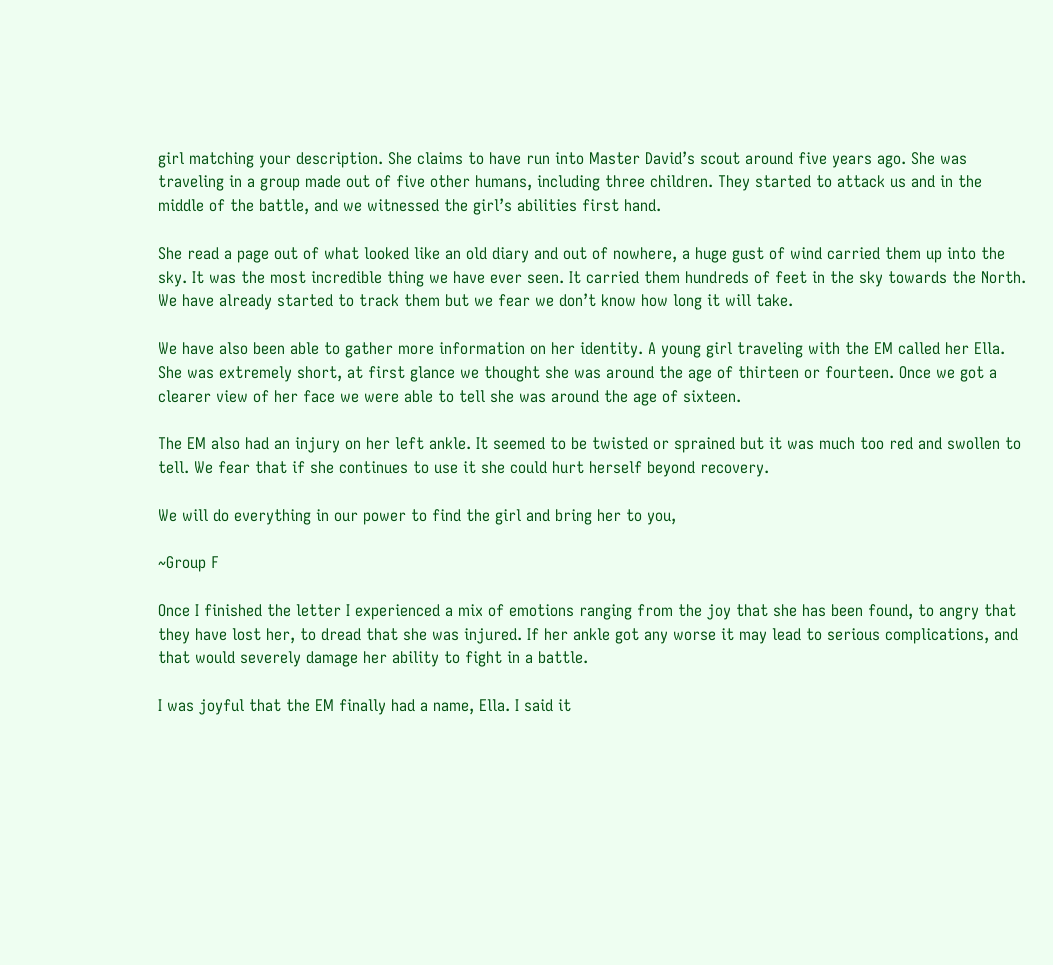girl matching your description. She claims to have run into Master David’s scout around five years ago. She was traveling in a group made out of five other humans, including three children. They started to attack us and in the middle of the battle, and we witnessed the girl’s abilities first hand.

She read a page out of what looked like an old diary and out of nowhere, a huge gust of wind carried them up into the sky. It was the most incredible thing we have ever seen. It carried them hundreds of feet in the sky towards the North. We have already started to track them but we fear we don’t know how long it will take.

We have also been able to gather more information on her identity. A young girl traveling with the EM called her Ella. She was extremely short, at first glance we thought she was around the age of thirteen or fourteen. Once we got a clearer view of her face we were able to tell she was around the age of sixteen.

The EM also had an injury on her left ankle. It seemed to be twisted or sprained but it was much too red and swollen to tell. We fear that if she continues to use it she could hurt herself beyond recovery.

We will do everything in our power to find the girl and bring her to you,

~Group F

Once I finished the letter I experienced a mix of emotions ranging from the joy that she has been found, to angry that they have lost her, to dread that she was injured. If her ankle got any worse it may lead to serious complications, and that would severely damage her ability to fight in a battle.

I was joyful that the EM finally had a name, Ella. I said it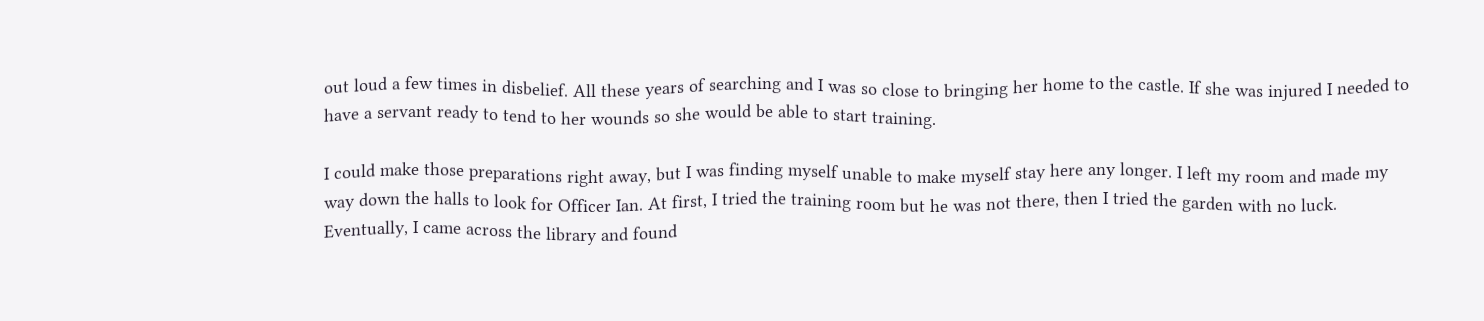out loud a few times in disbelief. All these years of searching and I was so close to bringing her home to the castle. If she was injured I needed to have a servant ready to tend to her wounds so she would be able to start training.

I could make those preparations right away, but I was finding myself unable to make myself stay here any longer. I left my room and made my way down the halls to look for Officer Ian. At first, I tried the training room but he was not there, then I tried the garden with no luck. Eventually, I came across the library and found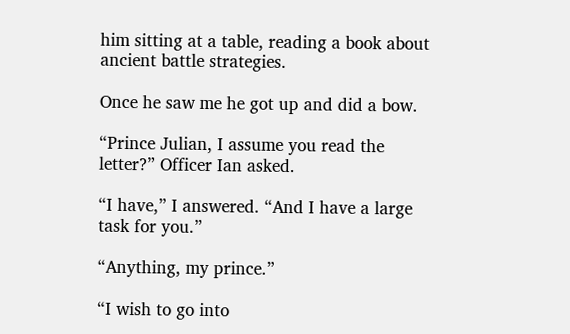him sitting at a table, reading a book about ancient battle strategies.

Once he saw me he got up and did a bow.

“Prince Julian, I assume you read the letter?” Officer Ian asked.

“I have,” I answered. “And I have a large task for you.”

“Anything, my prince.”

“I wish to go into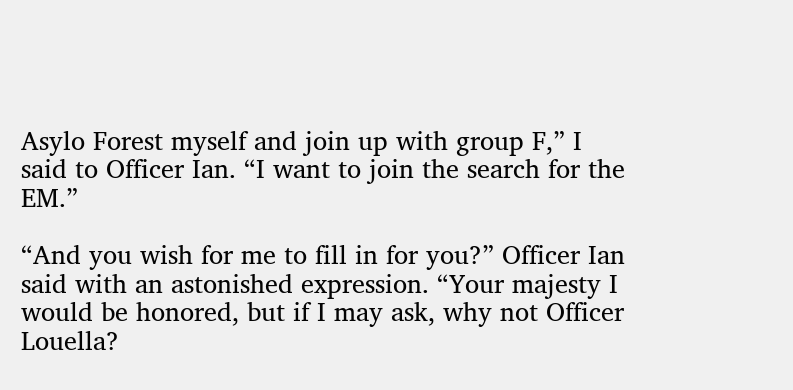Asylo Forest myself and join up with group F,” I said to Officer Ian. “I want to join the search for the EM.”

“And you wish for me to fill in for you?” Officer Ian said with an astonished expression. “Your majesty I would be honored, but if I may ask, why not Officer Louella?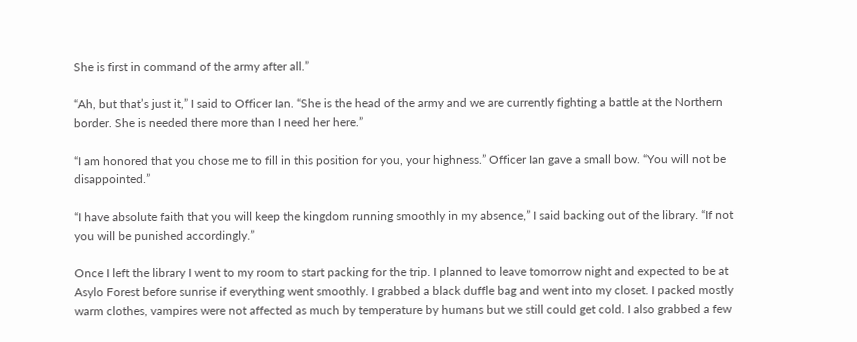She is first in command of the army after all.”

“Ah, but that’s just it,” I said to Officer Ian. “She is the head of the army and we are currently fighting a battle at the Northern border. She is needed there more than I need her here.”

“I am honored that you chose me to fill in this position for you, your highness.” Officer Ian gave a small bow. “You will not be disappointed.”

“I have absolute faith that you will keep the kingdom running smoothly in my absence,” I said backing out of the library. “If not you will be punished accordingly.”

Once I left the library I went to my room to start packing for the trip. I planned to leave tomorrow night and expected to be at Asylo Forest before sunrise if everything went smoothly. I grabbed a black duffle bag and went into my closet. I packed mostly warm clothes, vampires were not affected as much by temperature by humans but we still could get cold. I also grabbed a few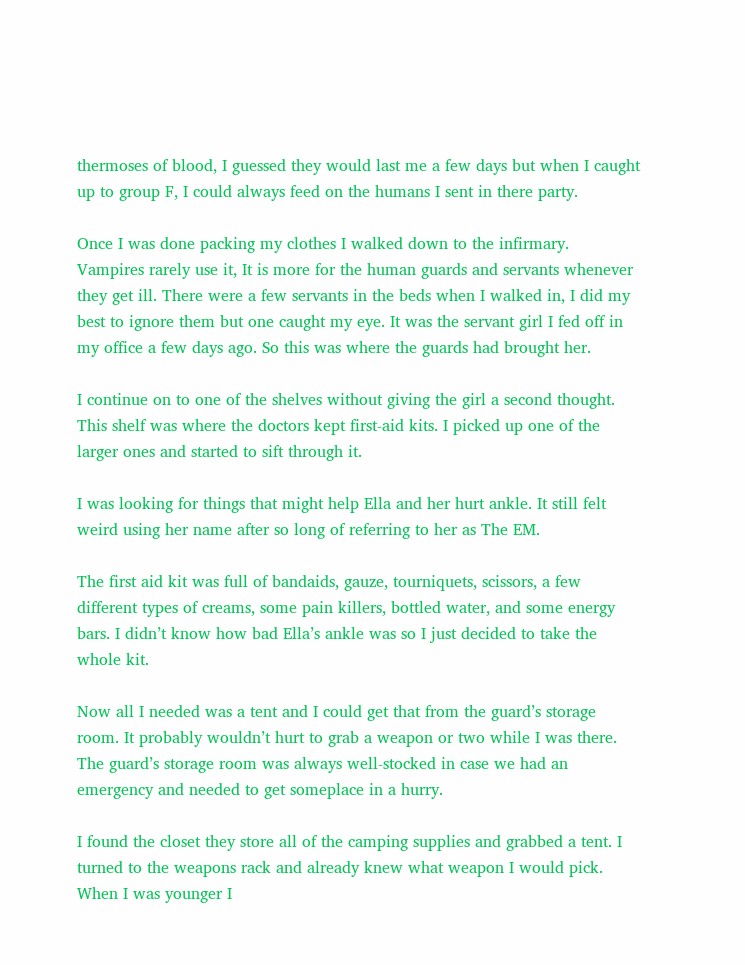thermoses of blood, I guessed they would last me a few days but when I caught up to group F, I could always feed on the humans I sent in there party.

Once I was done packing my clothes I walked down to the infirmary. Vampires rarely use it, It is more for the human guards and servants whenever they get ill. There were a few servants in the beds when I walked in, I did my best to ignore them but one caught my eye. It was the servant girl I fed off in my office a few days ago. So this was where the guards had brought her.

I continue on to one of the shelves without giving the girl a second thought. This shelf was where the doctors kept first-aid kits. I picked up one of the larger ones and started to sift through it.

I was looking for things that might help Ella and her hurt ankle. It still felt weird using her name after so long of referring to her as The EM.

The first aid kit was full of bandaids, gauze, tourniquets, scissors, a few different types of creams, some pain killers, bottled water, and some energy bars. I didn’t know how bad Ella’s ankle was so I just decided to take the whole kit.

Now all I needed was a tent and I could get that from the guard’s storage room. It probably wouldn’t hurt to grab a weapon or two while I was there. The guard’s storage room was always well-stocked in case we had an emergency and needed to get someplace in a hurry.

I found the closet they store all of the camping supplies and grabbed a tent. I turned to the weapons rack and already knew what weapon I would pick. When I was younger I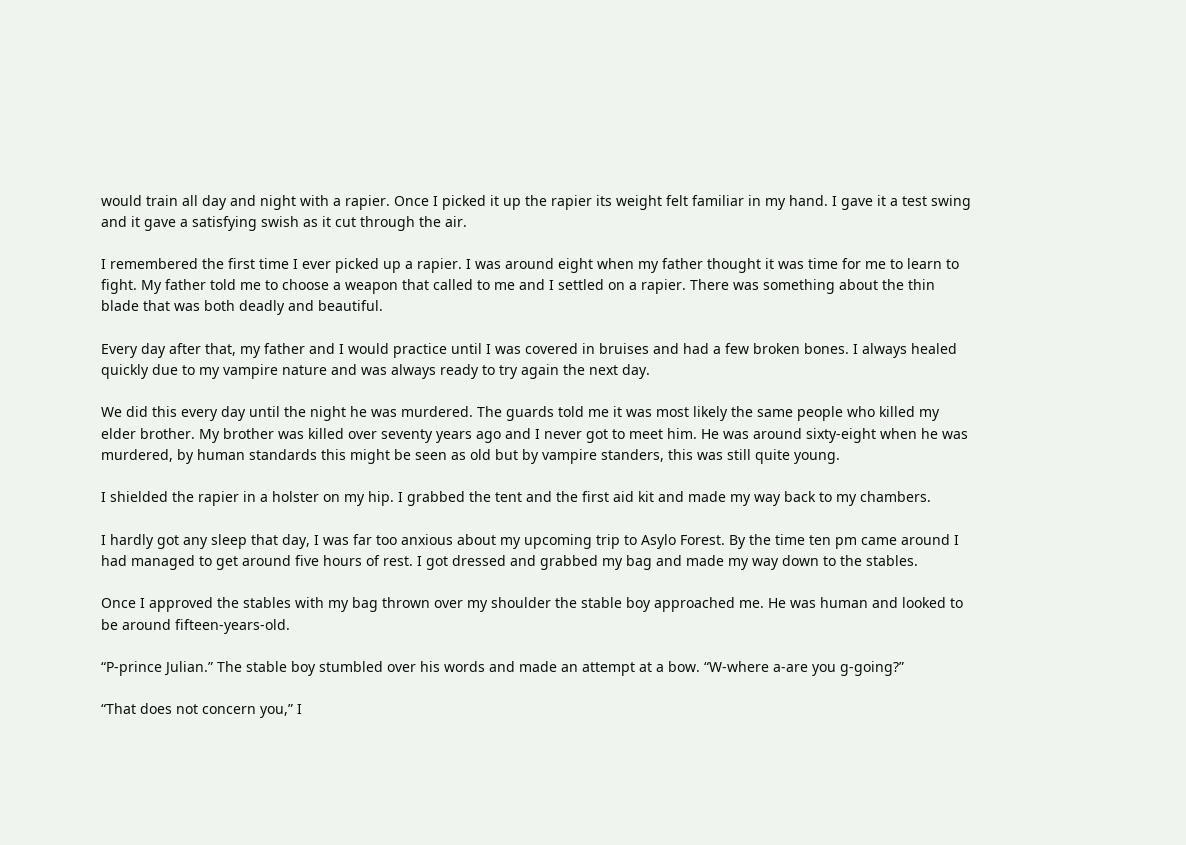would train all day and night with a rapier. Once I picked it up the rapier its weight felt familiar in my hand. I gave it a test swing and it gave a satisfying swish as it cut through the air.

I remembered the first time I ever picked up a rapier. I was around eight when my father thought it was time for me to learn to fight. My father told me to choose a weapon that called to me and I settled on a rapier. There was something about the thin blade that was both deadly and beautiful.

Every day after that, my father and I would practice until I was covered in bruises and had a few broken bones. I always healed quickly due to my vampire nature and was always ready to try again the next day.

We did this every day until the night he was murdered. The guards told me it was most likely the same people who killed my elder brother. My brother was killed over seventy years ago and I never got to meet him. He was around sixty-eight when he was murdered, by human standards this might be seen as old but by vampire standers, this was still quite young.

I shielded the rapier in a holster on my hip. I grabbed the tent and the first aid kit and made my way back to my chambers.

I hardly got any sleep that day, I was far too anxious about my upcoming trip to Asylo Forest. By the time ten pm came around I had managed to get around five hours of rest. I got dressed and grabbed my bag and made my way down to the stables.

Once I approved the stables with my bag thrown over my shoulder the stable boy approached me. He was human and looked to be around fifteen-years-old.

“P-prince Julian.” The stable boy stumbled over his words and made an attempt at a bow. “W-where a-are you g-going?”

“That does not concern you,” I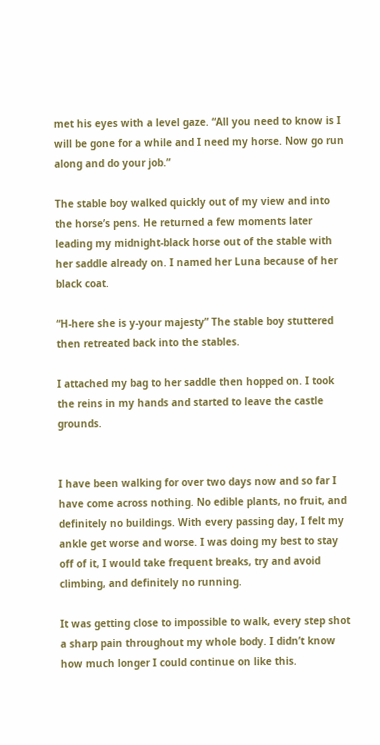met his eyes with a level gaze. “All you need to know is I will be gone for a while and I need my horse. Now go run along and do your job.”

The stable boy walked quickly out of my view and into the horse’s pens. He returned a few moments later leading my midnight-black horse out of the stable with her saddle already on. I named her Luna because of her black coat.

“H-here she is y-your majesty” The stable boy stuttered then retreated back into the stables.

I attached my bag to her saddle then hopped on. I took the reins in my hands and started to leave the castle grounds.


I have been walking for over two days now and so far I have come across nothing. No edible plants, no fruit, and definitely no buildings. With every passing day, I felt my ankle get worse and worse. I was doing my best to stay off of it, I would take frequent breaks, try and avoid climbing, and definitely no running.

It was getting close to impossible to walk, every step shot a sharp pain throughout my whole body. I didn’t know how much longer I could continue on like this.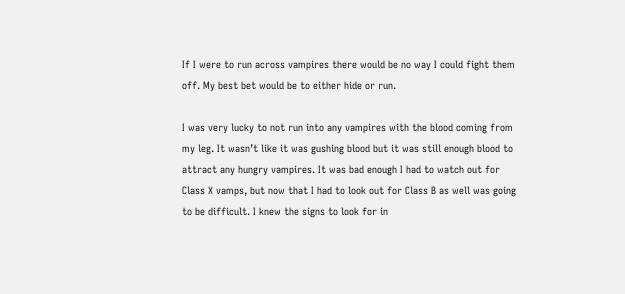If I were to run across vampires there would be no way I could fight them off. My best bet would be to either hide or run.

I was very lucky to not run into any vampires with the blood coming from my leg. It wasn’t like it was gushing blood but it was still enough blood to attract any hungry vampires. It was bad enough I had to watch out for Class X vamps, but now that I had to look out for Class B as well was going to be difficult. I knew the signs to look for in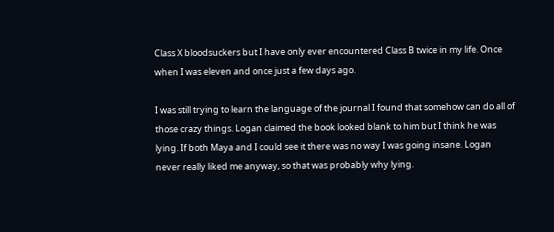Class X bloodsuckers but I have only ever encountered Class B twice in my life. Once when I was eleven and once just a few days ago.

I was still trying to learn the language of the journal I found that somehow can do all of those crazy things. Logan claimed the book looked blank to him but I think he was lying. If both Maya and I could see it there was no way I was going insane. Logan never really liked me anyway, so that was probably why lying.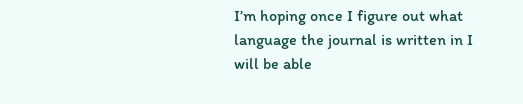I’m hoping once I figure out what language the journal is written in I will be able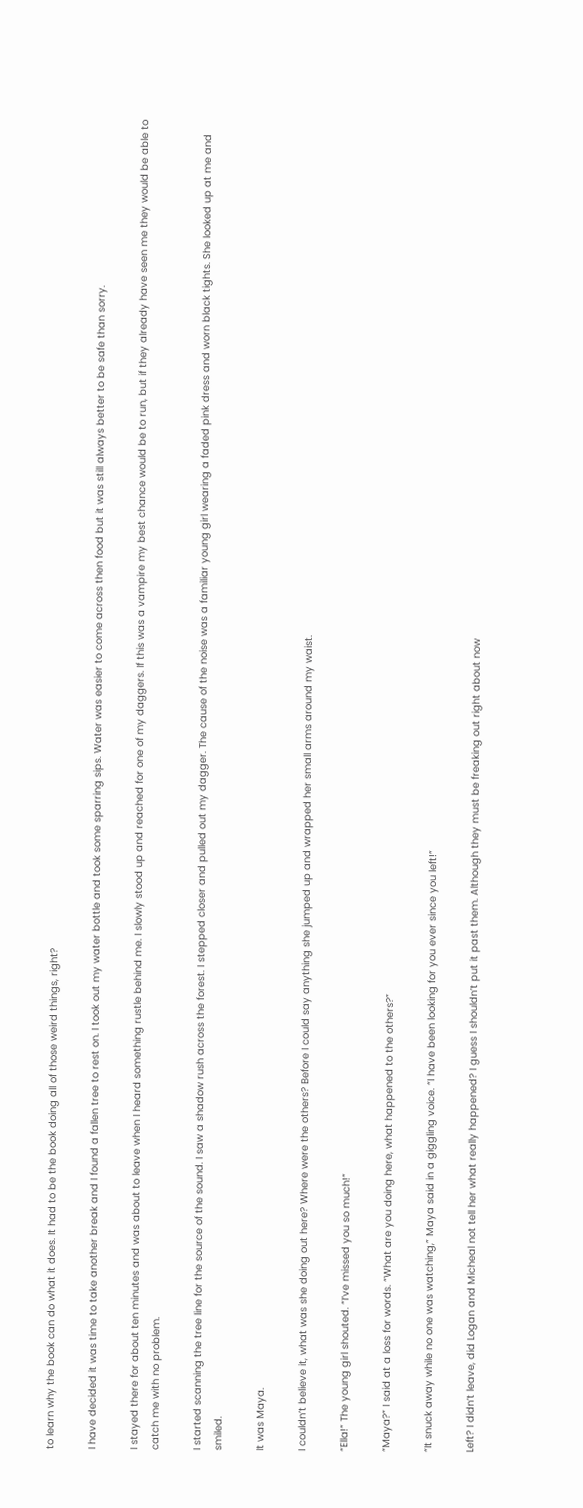to learn why the book can do what it does. It had to be the book doing all of those weird things, right?

I have decided it was time to take another break and I found a fallen tree to rest on. I took out my water bottle and took some sparring sips. Water was easier to come across then food but it was still always better to be safe than sorry.

I stayed there for about ten minutes and was about to leave when I heard something rustle behind me. I slowly stood up and reached for one of my daggers. If this was a vampire my best chance would be to run, but if they already have seen me they would be able to catch me with no problem.

I started scanning the tree line for the source of the sound. I saw a shadow rush across the forest. I stepped closer and pulled out my dagger. The cause of the noise was a familiar young girl wearing a faded pink dress and worn black tights. She looked up at me and smiled.

It was Maya.

I couldn’t believe it, what was she doing out here? Where were the others? Before I could say anything she jumped up and wrapped her small arms around my waist.

“Ella!” The young girl shouted. “I’ve missed you so much!”

“Maya?” I said at a loss for words. “What are you doing here, what happened to the others?”

“It snuck away while no one was watching,” Maya said in a giggling voice. “I have been looking for you ever since you left!”

Left? I didn’t leave, did Logan and Micheal not tell her what really happened? I guess I shouldn’t put it past them. Although they must be freaking out right about now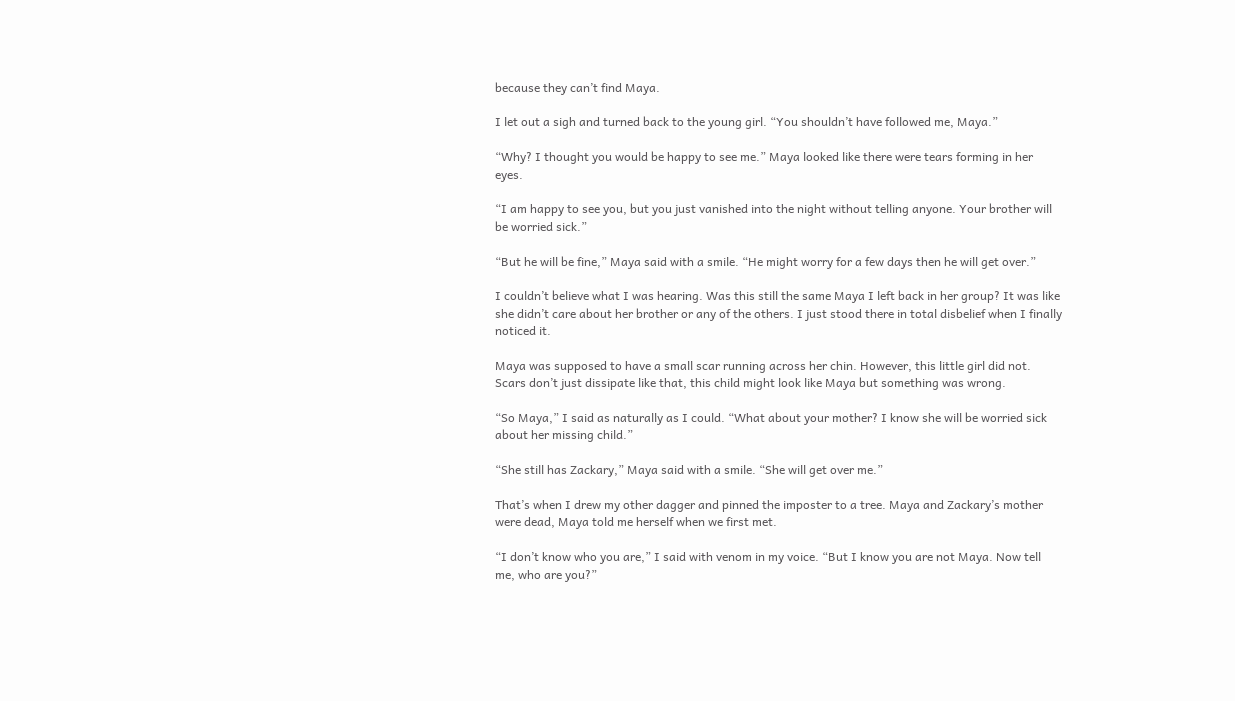because they can’t find Maya.

I let out a sigh and turned back to the young girl. “You shouldn’t have followed me, Maya.”

“Why? I thought you would be happy to see me.” Maya looked like there were tears forming in her eyes.

“I am happy to see you, but you just vanished into the night without telling anyone. Your brother will be worried sick.”

“But he will be fine,” Maya said with a smile. “He might worry for a few days then he will get over.”

I couldn’t believe what I was hearing. Was this still the same Maya I left back in her group? It was like she didn’t care about her brother or any of the others. I just stood there in total disbelief when I finally noticed it.

Maya was supposed to have a small scar running across her chin. However, this little girl did not. Scars don’t just dissipate like that, this child might look like Maya but something was wrong.

“So Maya,” I said as naturally as I could. “What about your mother? I know she will be worried sick about her missing child.”

“She still has Zackary,” Maya said with a smile. “She will get over me.”

That’s when I drew my other dagger and pinned the imposter to a tree. Maya and Zackary’s mother were dead, Maya told me herself when we first met.

“I don’t know who you are,” I said with venom in my voice. “But I know you are not Maya. Now tell me, who are you?”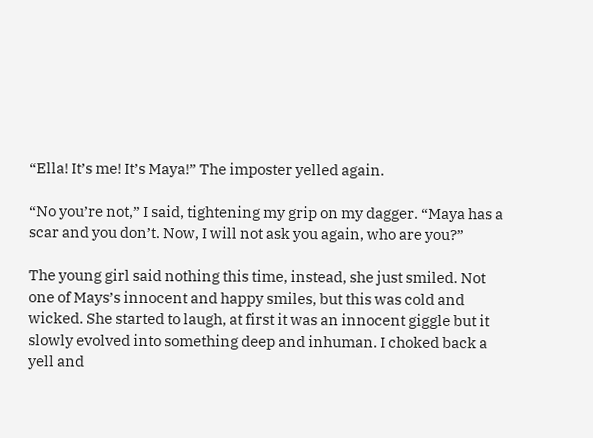“Ella! It’s me! It’s Maya!” The imposter yelled again.

“No you’re not,” I said, tightening my grip on my dagger. “Maya has a scar and you don’t. Now, I will not ask you again, who are you?”

The young girl said nothing this time, instead, she just smiled. Not one of Mays’s innocent and happy smiles, but this was cold and wicked. She started to laugh, at first it was an innocent giggle but it slowly evolved into something deep and inhuman. I choked back a yell and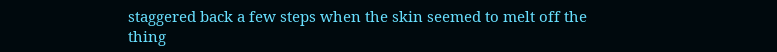staggered back a few steps when the skin seemed to melt off the thing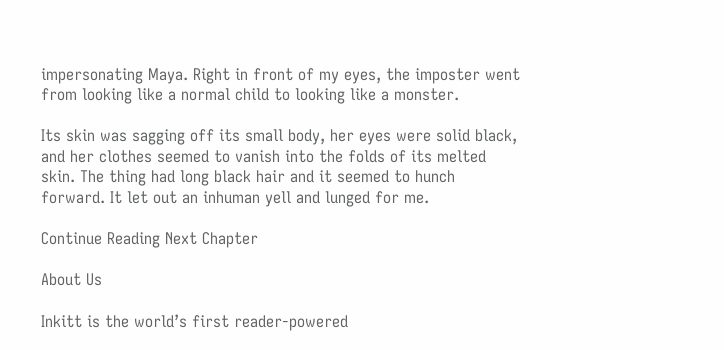impersonating Maya. Right in front of my eyes, the imposter went from looking like a normal child to looking like a monster.

Its skin was sagging off its small body, her eyes were solid black, and her clothes seemed to vanish into the folds of its melted skin. The thing had long black hair and it seemed to hunch forward. It let out an inhuman yell and lunged for me.

Continue Reading Next Chapter

About Us

Inkitt is the world’s first reader-powered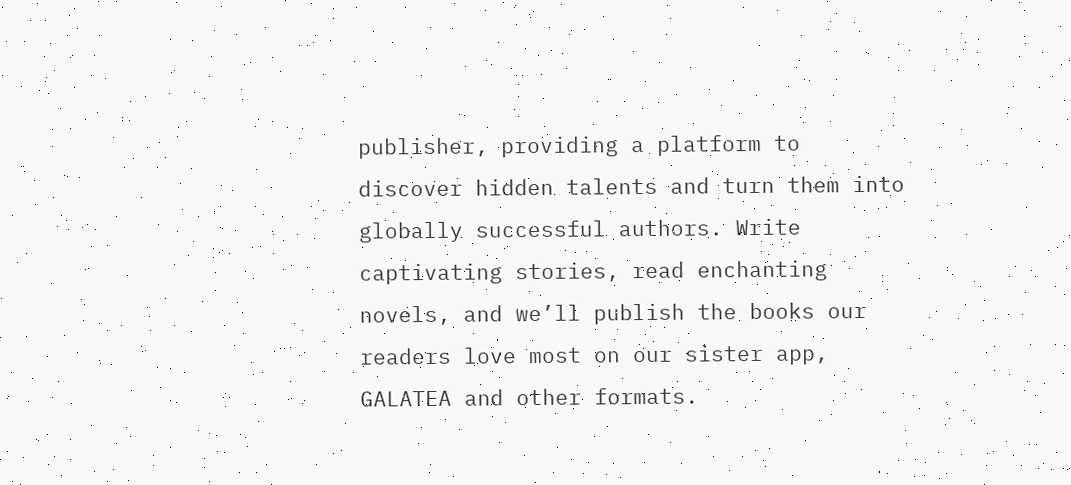publisher, providing a platform to discover hidden talents and turn them into globally successful authors. Write captivating stories, read enchanting novels, and we’ll publish the books our readers love most on our sister app, GALATEA and other formats.